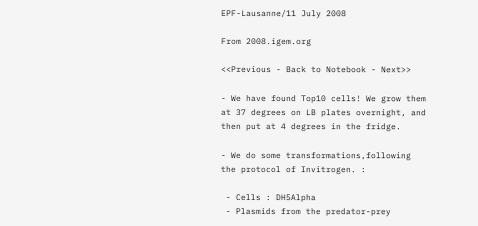EPF-Lausanne/11 July 2008

From 2008.igem.org

<<Previous - Back to Notebook - Next>>

- We have found Top10 cells! We grow them at 37 degrees on LB plates overnight, and then put at 4 degrees in the fridge.

- We do some transformations,following the protocol of Invitrogen. :

 - Cells : DH5Alpha
 - Plasmids from the predator-prey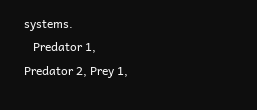systems.
   Predator 1, Predator 2, Prey 1,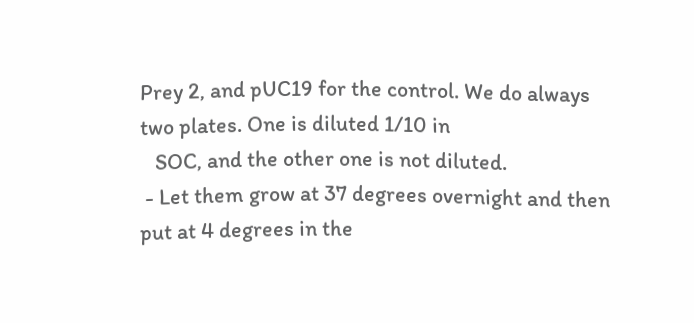Prey 2, and pUC19 for the control. We do always two plates. One is diluted 1/10 in
   SOC, and the other one is not diluted.
 - Let them grow at 37 degrees overnight and then put at 4 degrees in the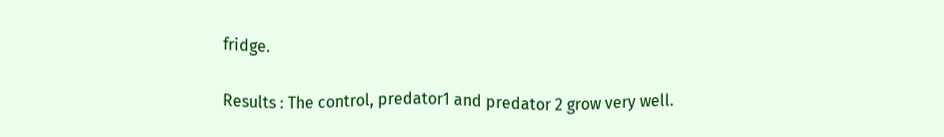fridge.

Results : The control, predator1 and predator 2 grow very well.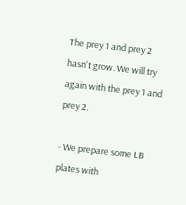The prey 1 and prey 2 hasn't grow. We will try again with the prey 1 and prey 2.

- We prepare some LB plates with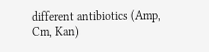different antibiotics (Amp, Cm, Kan)